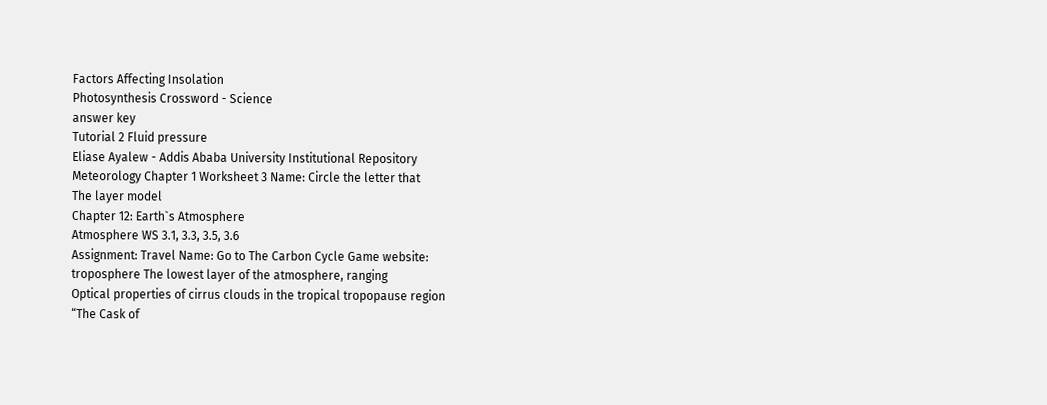Factors Affecting Insolation
Photosynthesis Crossword - Science
answer key
Tutorial 2 Fluid pressure
Eliase Ayalew - Addis Ababa University Institutional Repository
Meteorology Chapter 1 Worksheet 3 Name: Circle the letter that
The layer model
Chapter 12: Earth`s Atmosphere
Atmosphere WS 3.1, 3.3, 3.5, 3.6
Assignment: Travel Name: Go to The Carbon Cycle Game website:
troposphere The lowest layer of the atmosphere, ranging
Optical properties of cirrus clouds in the tropical tropopause region
“The Cask of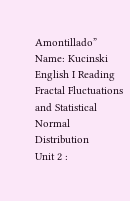Amontillado” Name: Kucinski English I Reading
Fractal Fluctuations and Statistical Normal Distribution
Unit 2 :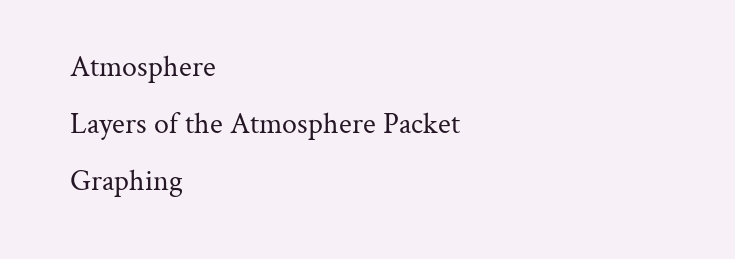Atmosphere
Layers of the Atmosphere Packet
Graphing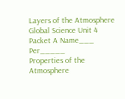Layers of the Atmosphere
Global Science Unit 4 Packet A Name___ Per_____
Properties of the Atmosphere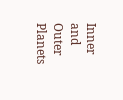Inner and Outer Planets